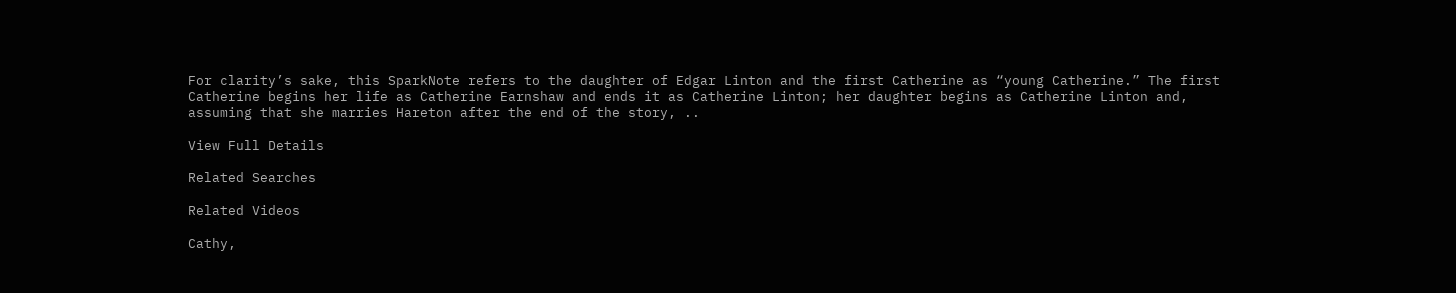For clarity’s sake, this SparkNote refers to the daughter of Edgar Linton and the first Catherine as “young Catherine.” The first Catherine begins her life as Catherine Earnshaw and ends it as Catherine Linton; her daughter begins as Catherine Linton and, assuming that she marries Hareton after the end of the story, ..

View Full Details

Related Searches

Related Videos

Cathy,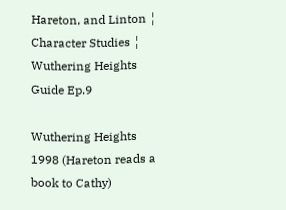Hareton, and Linton ¦ Character Studies ¦ Wuthering Heights Guide Ep.9

Wuthering Heights 1998 (Hareton reads a book to Cathy)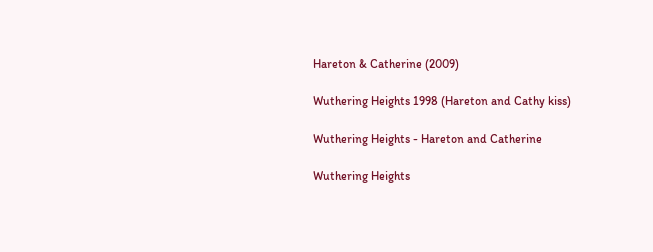Hareton & Catherine (2009)

Wuthering Heights 1998 (Hareton and Cathy kiss)

Wuthering Heights - Hareton and Catherine

Wuthering Heights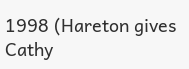1998 (Hareton gives Cathy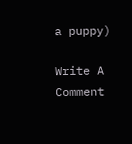a puppy)

Write A Comment